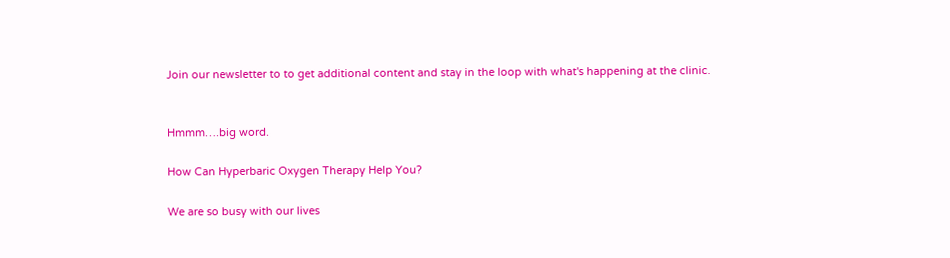Join our newsletter to to get additional content and stay in the loop with what's happening at the clinic.


Hmmm….big word.

How Can Hyperbaric Oxygen Therapy Help You?

We are so busy with our lives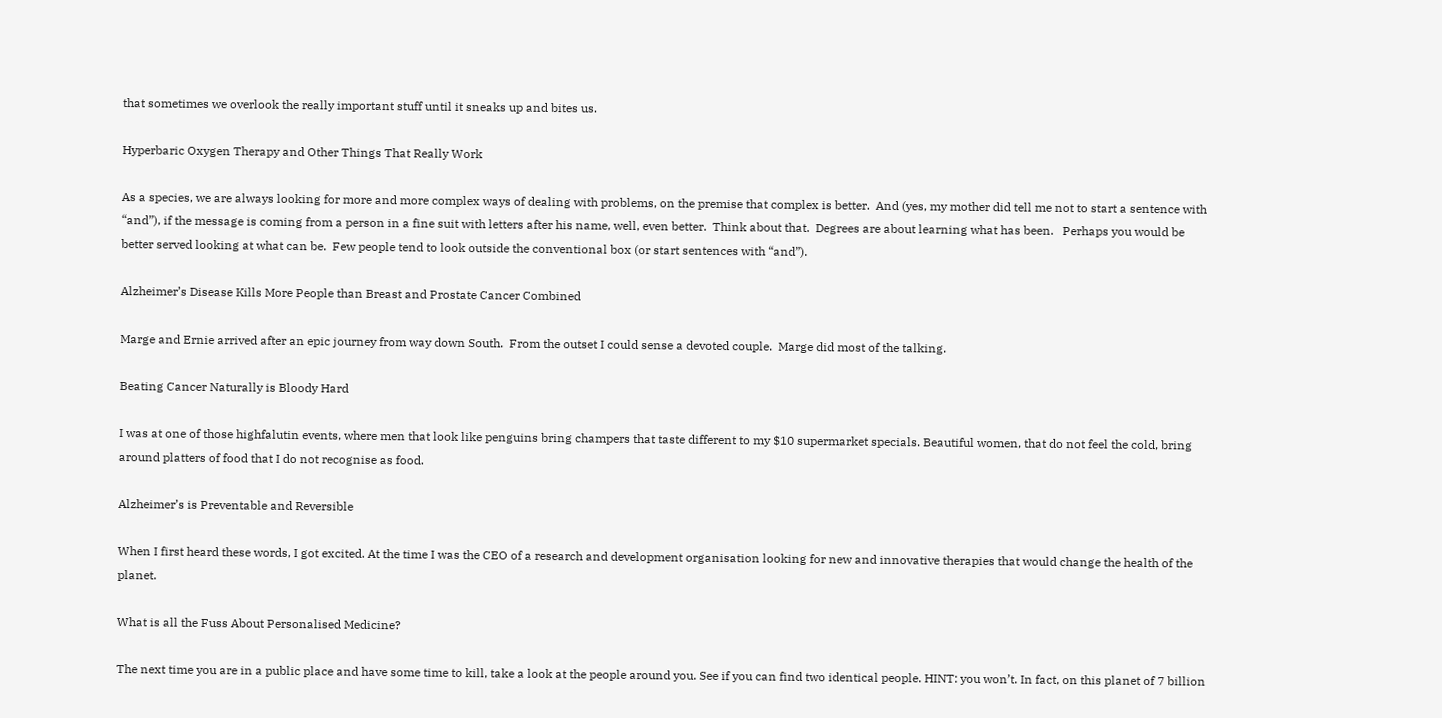that sometimes we overlook the really important stuff until it sneaks up and bites us.

Hyperbaric Oxygen Therapy and Other Things That Really Work

As a species, we are always looking for more and more complex ways of dealing with problems, on the premise that complex is better.  And (yes, my mother did tell me not to start a sentence with “and”), if the message is coming from a person in a fine suit with letters after his name, well, even better.  Think about that.  Degrees are about learning what has been.   Perhaps you would be better served looking at what can be.  Few people tend to look outside the conventional box (or start sentences with “and”).

Alzheimer’s Disease Kills More People than Breast and Prostate Cancer Combined

Marge and Ernie arrived after an epic journey from way down South.  From the outset I could sense a devoted couple.  Marge did most of the talking.

Beating Cancer Naturally is Bloody Hard

I was at one of those highfalutin events, where men that look like penguins bring champers that taste different to my $10 supermarket specials. Beautiful women, that do not feel the cold, bring around platters of food that I do not recognise as food.

Alzheimer’s is Preventable and Reversible

When I first heard these words, I got excited. At the time I was the CEO of a research and development organisation looking for new and innovative therapies that would change the health of the planet.

What is all the Fuss About Personalised Medicine?

The next time you are in a public place and have some time to kill, take a look at the people around you. See if you can find two identical people. HINT: you won’t. In fact, on this planet of 7 billion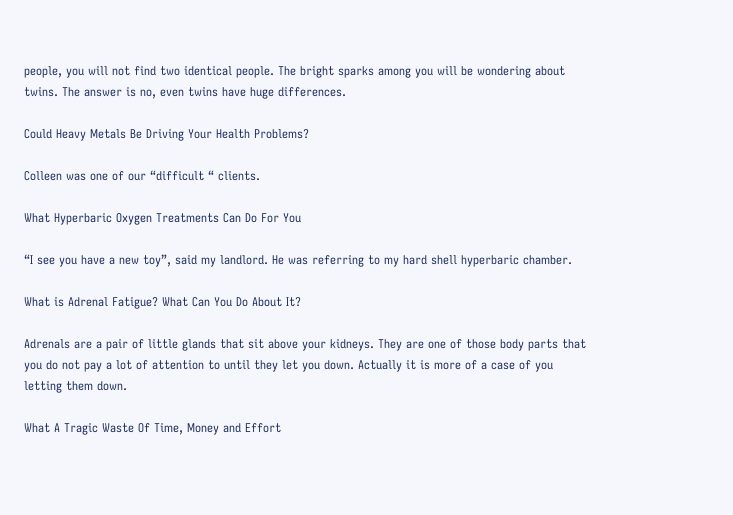people, you will not find two identical people. The bright sparks among you will be wondering about twins. The answer is no, even twins have huge differences.

Could Heavy Metals Be Driving Your Health Problems?

Colleen was one of our “difficult “ clients.

What Hyperbaric Oxygen Treatments Can Do For You

“I see you have a new toy”, said my landlord. He was referring to my hard shell hyperbaric chamber.

What is Adrenal Fatigue? What Can You Do About It?

Adrenals are a pair of little glands that sit above your kidneys. They are one of those body parts that you do not pay a lot of attention to until they let you down. Actually it is more of a case of you letting them down.

What A Tragic Waste Of Time, Money and Effort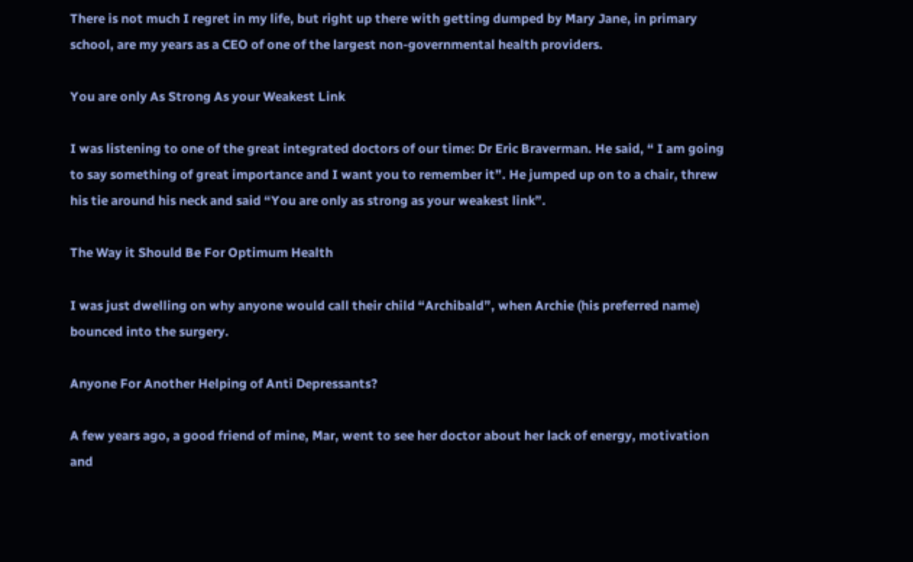There is not much I regret in my life, but right up there with getting dumped by Mary Jane, in primary school, are my years as a CEO of one of the largest non-governmental health providers.

You are only As Strong As your Weakest Link

I was listening to one of the great integrated doctors of our time: Dr Eric Braverman. He said, “ I am going to say something of great importance and I want you to remember it”. He jumped up on to a chair, threw his tie around his neck and said “You are only as strong as your weakest link”.

The Way it Should Be For Optimum Health

I was just dwelling on why anyone would call their child “Archibald”, when Archie (his preferred name) bounced into the surgery.

Anyone For Another Helping of Anti Depressants?

A few years ago, a good friend of mine, Mar, went to see her doctor about her lack of energy, motivation and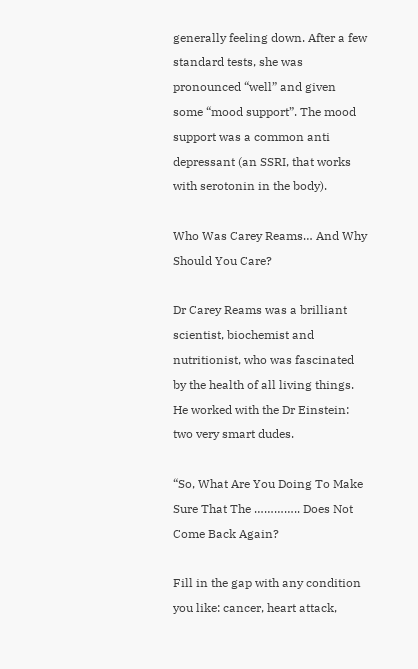generally feeling down. After a few standard tests, she was pronounced “well” and given some “mood support”. The mood support was a common anti depressant (an SSRI, that works with serotonin in the body).

Who Was Carey Reams… And Why Should You Care?

Dr Carey Reams was a brilliant scientist, biochemist and nutritionist, who was fascinated by the health of all living things. He worked with the Dr Einstein: two very smart dudes.

“So, What Are You Doing To Make Sure That The ………….. Does Not Come Back Again?

Fill in the gap with any condition you like: cancer, heart attack,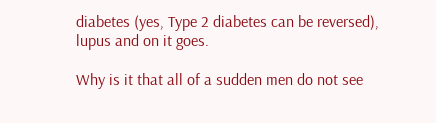diabetes (yes, Type 2 diabetes can be reversed), lupus and on it goes.

Why is it that all of a sudden men do not see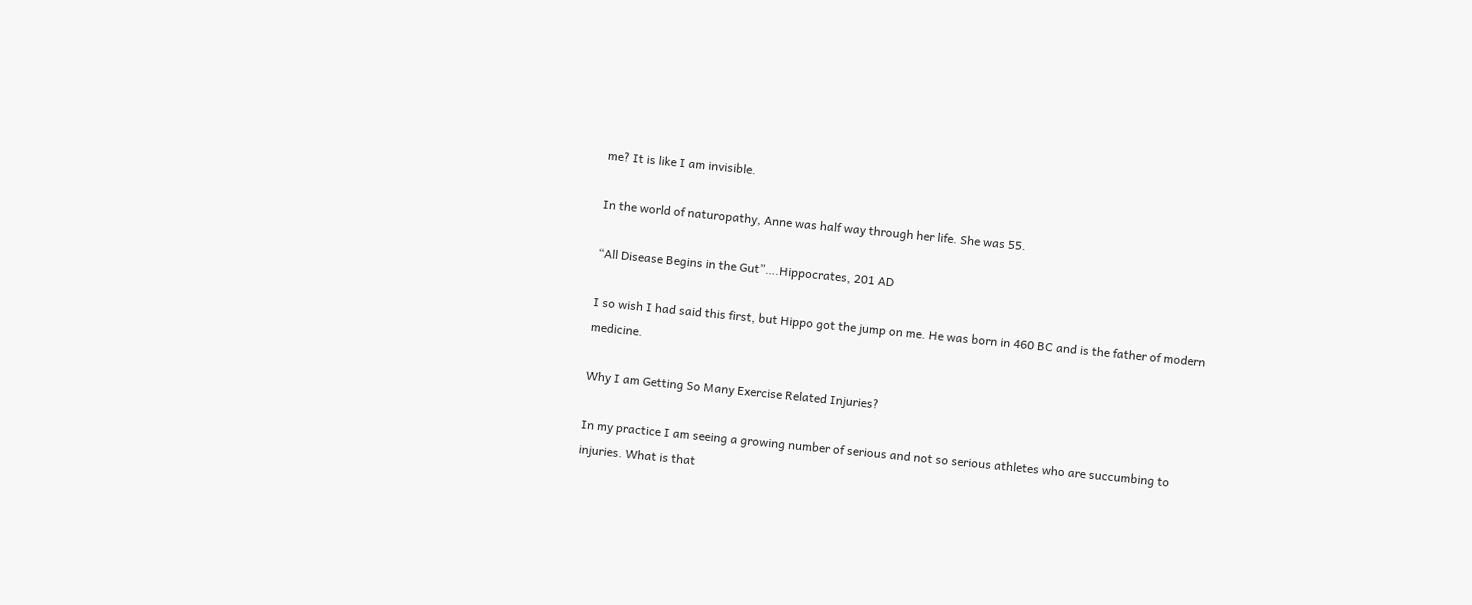me? It is like I am invisible.

In the world of naturopathy, Anne was half way through her life. She was 55.

“All Disease Begins in the Gut”….Hippocrates, 201 AD

I so wish I had said this first, but Hippo got the jump on me. He was born in 460 BC and is the father of modern medicine.

Why I am Getting So Many Exercise Related Injuries?

In my practice I am seeing a growing number of serious and not so serious athletes who are succumbing to injuries. What is that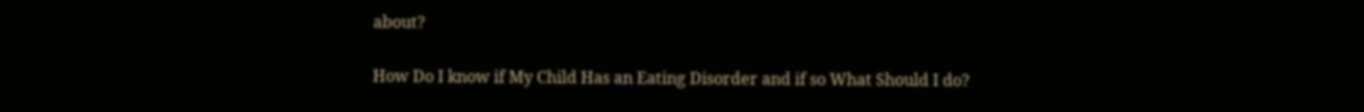about?

How Do I know if My Child Has an Eating Disorder and if so What Should I do?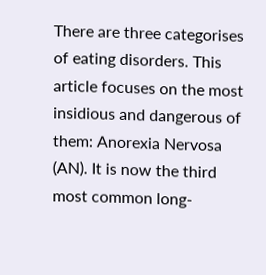There are three categorises of eating disorders. This article focuses on the most insidious and dangerous of them: Anorexia Nervosa (AN). It is now the third most common long-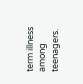term illness among teenagers.